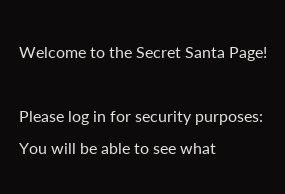Welcome to the Secret Santa Page!

Please log in for security purposes:
You will be able to see what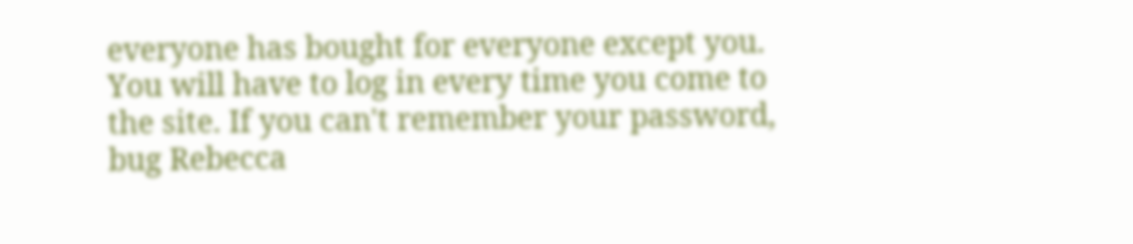everyone has bought for everyone except you.
You will have to log in every time you come to the site. If you can't remember your password, bug Rebecca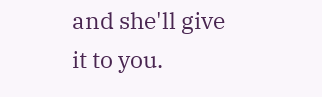and she'll give it to you.